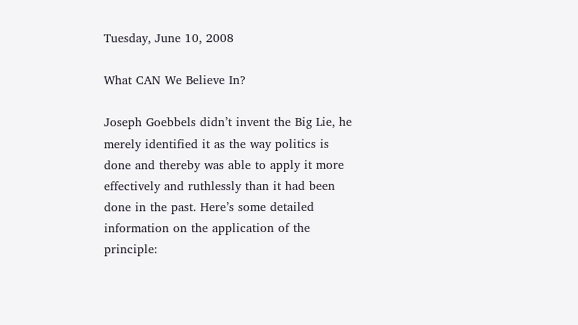Tuesday, June 10, 2008

What CAN We Believe In?

Joseph Goebbels didn’t invent the Big Lie, he merely identified it as the way politics is done and thereby was able to apply it more effectively and ruthlessly than it had been done in the past. Here’s some detailed information on the application of the principle: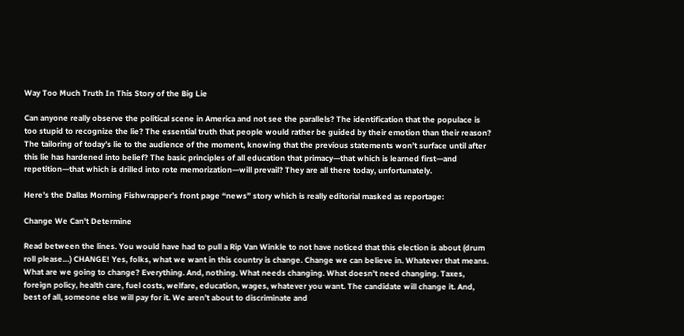Way Too Much Truth In This Story of the Big Lie

Can anyone really observe the political scene in America and not see the parallels? The identification that the populace is too stupid to recognize the lie? The essential truth that people would rather be guided by their emotion than their reason? The tailoring of today’s lie to the audience of the moment, knowing that the previous statements won’t surface until after this lie has hardened into belief? The basic principles of all education that primacy—that which is learned first—and repetition—that which is drilled into rote memorization—will prevail? They are all there today, unfortunately.

Here’s the Dallas Morning Fishwrapper’s front page “news” story which is really editorial masked as reportage:

Change We Can't Determine

Read between the lines. You would have had to pull a Rip Van Winkle to not have noticed that this election is about (drum roll please…) CHANGE! Yes, folks, what we want in this country is change. Change we can believe in. Whatever that means. What are we going to change? Everything. And, nothing. What needs changing. What doesn’t need changing. Taxes, foreign policy, health care, fuel costs, welfare, education, wages, whatever you want. The candidate will change it. And, best of all, someone else will pay for it. We aren’t about to discriminate and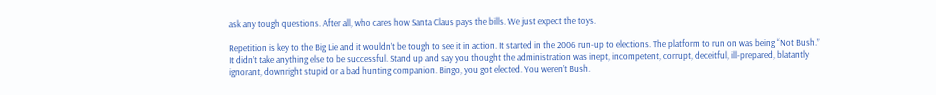ask any tough questions. After all, who cares how Santa Claus pays the bills. We just expect the toys.

Repetition is key to the Big Lie and it wouldn’t be tough to see it in action. It started in the 2006 run-up to elections. The platform to run on was being “Not Bush.” It didn’t take anything else to be successful. Stand up and say you thought the administration was inept, incompetent, corrupt, deceitful, ill-prepared, blatantly ignorant, downright stupid or a bad hunting companion. Bingo, you got elected. You weren’t Bush.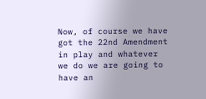Now, of course we have got the 22nd Amendment in play and whatever we do we are going to have an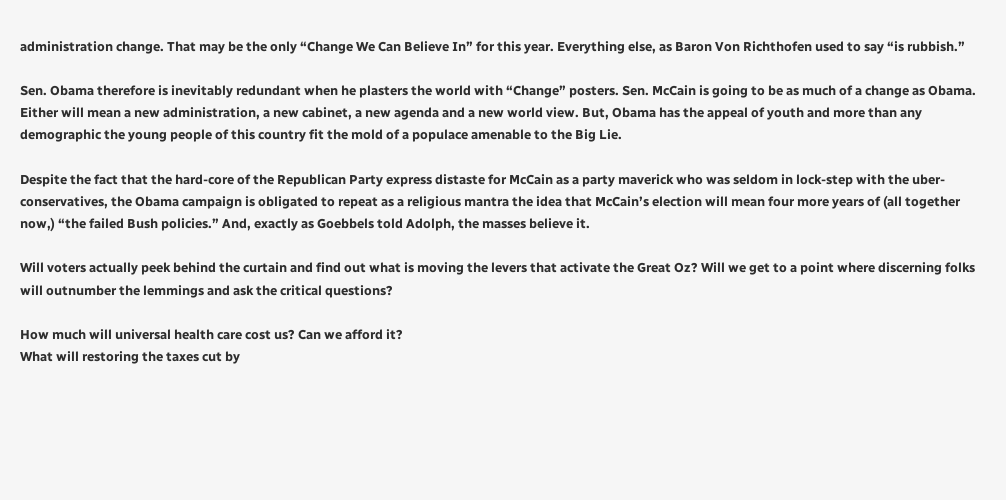administration change. That may be the only “Change We Can Believe In” for this year. Everything else, as Baron Von Richthofen used to say “is rubbish.”

Sen. Obama therefore is inevitably redundant when he plasters the world with “Change” posters. Sen. McCain is going to be as much of a change as Obama. Either will mean a new administration, a new cabinet, a new agenda and a new world view. But, Obama has the appeal of youth and more than any demographic the young people of this country fit the mold of a populace amenable to the Big Lie.

Despite the fact that the hard-core of the Republican Party express distaste for McCain as a party maverick who was seldom in lock-step with the uber-conservatives, the Obama campaign is obligated to repeat as a religious mantra the idea that McCain’s election will mean four more years of (all together now,) “the failed Bush policies.” And, exactly as Goebbels told Adolph, the masses believe it.

Will voters actually peek behind the curtain and find out what is moving the levers that activate the Great Oz? Will we get to a point where discerning folks will outnumber the lemmings and ask the critical questions?

How much will universal health care cost us? Can we afford it?
What will restoring the taxes cut by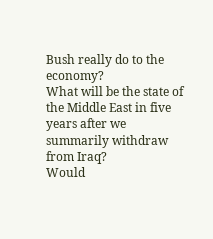Bush really do to the economy?
What will be the state of the Middle East in five years after we summarily withdraw from Iraq?
Would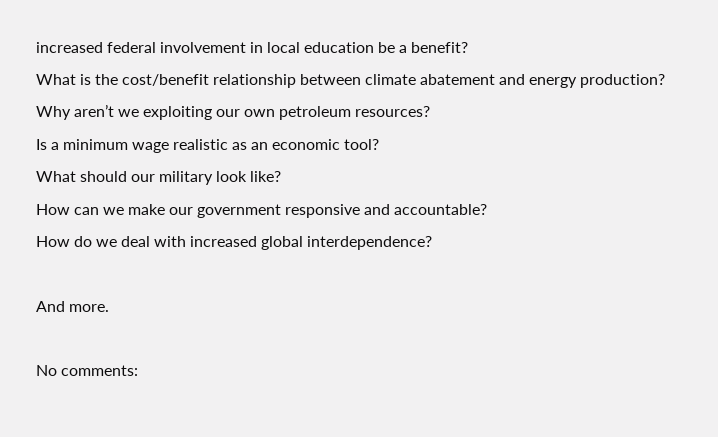increased federal involvement in local education be a benefit?
What is the cost/benefit relationship between climate abatement and energy production?
Why aren’t we exploiting our own petroleum resources?
Is a minimum wage realistic as an economic tool?
What should our military look like?
How can we make our government responsive and accountable?
How do we deal with increased global interdependence?

And more.

No comments: